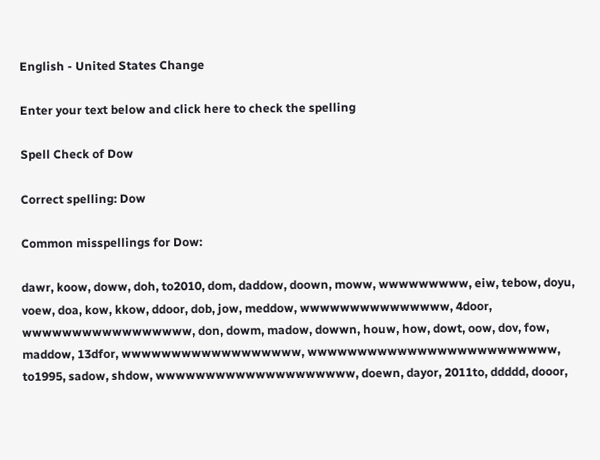English - United States Change

Enter your text below and click here to check the spelling

Spell Check of Dow

Correct spelling: Dow

Common misspellings for Dow:

dawr, koow, doww, doh, to2010, dom, daddow, doown, moww, wwwwwwwww, eiw, tebow, doyu, voew, doa, kow, kkow, ddoor, dob, jow, meddow, wwwwwwwwwwwwwww, 4door, wwwwwwwwwwwwwwwww, don, dowm, madow, dowwn, houw, how, dowt, oow, dov, fow, maddow, 13dfor, wwwwwwwwwwwwwwwwww, wwwwwwwwwwwwwwwwwwwwwwwww, to1995, sadow, shdow, wwwwwwwwwwwwwwwwwwww, doewn, dayor, 2011to, ddddd, dooor,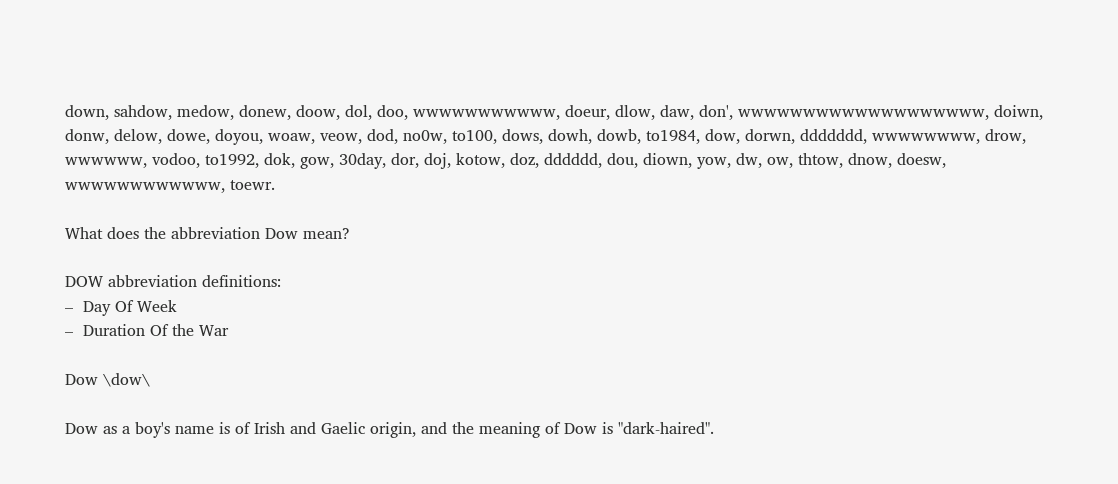down, sahdow, medow, donew, doow, dol, doo, wwwwwwwwwww, doeur, dlow, daw, don', wwwwwwwwwwwwwwwwwww, doiwn, donw, delow, dowe, doyou, woaw, veow, dod, no0w, to100, dows, dowh, dowb, to1984, dow, dorwn, ddddddd, wwwwwwww, drow, wwwwww, vodoo, to1992, dok, gow, 30day, dor, doj, kotow, doz, dddddd, dou, diown, yow, dw, ow, thtow, dnow, doesw, wwwwwwwwwwww, toewr.

What does the abbreviation Dow mean?

DOW abbreviation definitions:
–  Day Of Week
–  Duration Of the War

Dow \dow\

Dow as a boy's name is of Irish and Gaelic origin, and the meaning of Dow is "dark-haired".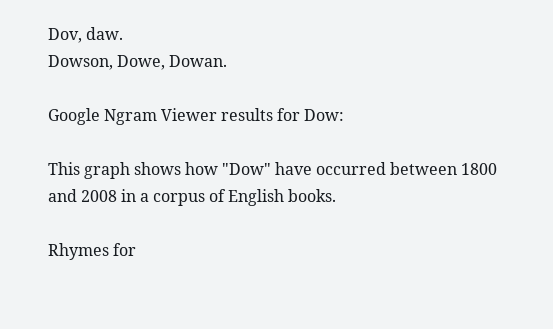Dov, daw.
Dowson, Dowe, Dowan.

Google Ngram Viewer results for Dow:

This graph shows how "Dow" have occurred between 1800 and 2008 in a corpus of English books.

Rhymes for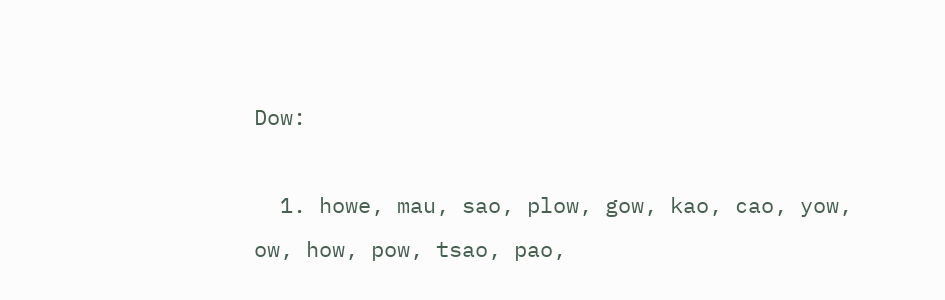Dow:

  1. howe, mau, sao, plow, gow, kao, cao, yow, ow, how, pow, tsao, pao,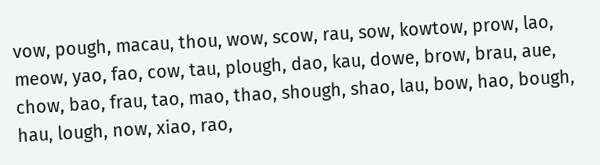vow, pough, macau, thou, wow, scow, rau, sow, kowtow, prow, lao, meow, yao, fao, cow, tau, plough, dao, kau, dowe, brow, brau, aue, chow, bao, frau, tao, mao, thao, shough, shao, lau, bow, hao, bough, hau, lough, now, xiao, rao,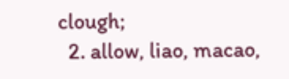clough;
  2. allow, liao, macao,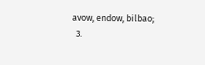avow, endow, bilbao;
  3.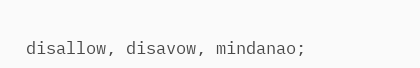disallow, disavow, mindanao;